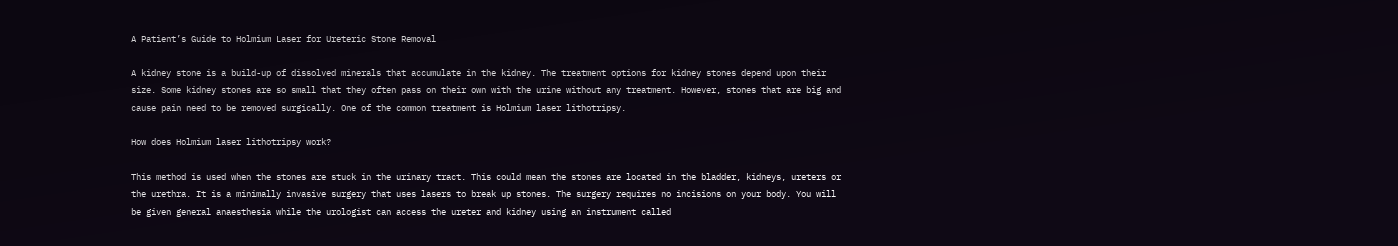A Patient’s Guide to Holmium Laser for Ureteric Stone Removal

A kidney stone is a build-up of dissolved minerals that accumulate in the kidney. The treatment options for kidney stones depend upon their size. Some kidney stones are so small that they often pass on their own with the urine without any treatment. However, stones that are big and cause pain need to be removed surgically. One of the common treatment is Holmium laser lithotripsy.

How does Holmium laser lithotripsy work?

This method is used when the stones are stuck in the urinary tract. This could mean the stones are located in the bladder, kidneys, ureters or the urethra. It is a minimally invasive surgery that uses lasers to break up stones. The surgery requires no incisions on your body. You will be given general anaesthesia while the urologist can access the ureter and kidney using an instrument called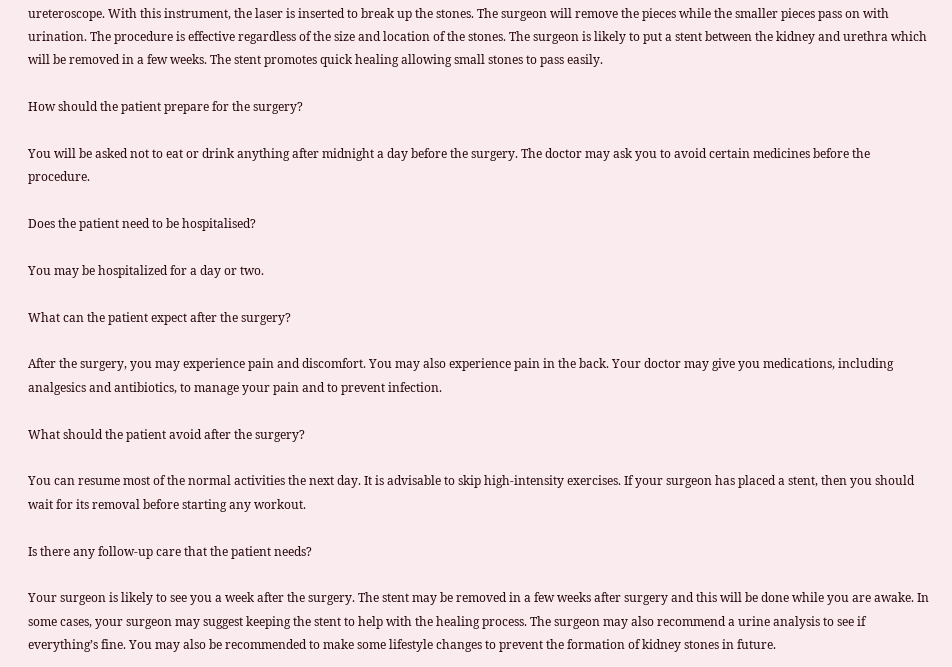ureteroscope. With this instrument, the laser is inserted to break up the stones. The surgeon will remove the pieces while the smaller pieces pass on with urination. The procedure is effective regardless of the size and location of the stones. The surgeon is likely to put a stent between the kidney and urethra which will be removed in a few weeks. The stent promotes quick healing allowing small stones to pass easily.

How should the patient prepare for the surgery?

You will be asked not to eat or drink anything after midnight a day before the surgery. The doctor may ask you to avoid certain medicines before the procedure.

Does the patient need to be hospitalised?

You may be hospitalized for a day or two.

What can the patient expect after the surgery?

After the surgery, you may experience pain and discomfort. You may also experience pain in the back. Your doctor may give you medications, including analgesics and antibiotics, to manage your pain and to prevent infection.

What should the patient avoid after the surgery?

You can resume most of the normal activities the next day. It is advisable to skip high-intensity exercises. If your surgeon has placed a stent, then you should wait for its removal before starting any workout.

Is there any follow-up care that the patient needs?

Your surgeon is likely to see you a week after the surgery. The stent may be removed in a few weeks after surgery and this will be done while you are awake. In some cases, your surgeon may suggest keeping the stent to help with the healing process. The surgeon may also recommend a urine analysis to see if everything’s fine. You may also be recommended to make some lifestyle changes to prevent the formation of kidney stones in future.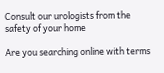Consult our urologists from the safety of your home

Are you searching online with terms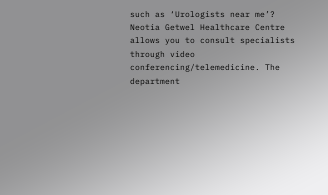such as ‘Urologists near me’? Neotia Getwel Healthcare Centre allows you to consult specialists through video conferencing/telemedicine. The department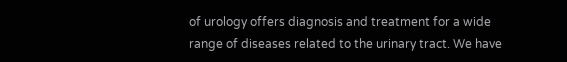of urology offers diagnosis and treatment for a wide range of diseases related to the urinary tract. We have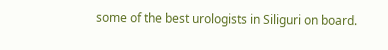some of the best urologists in Siliguri on board.